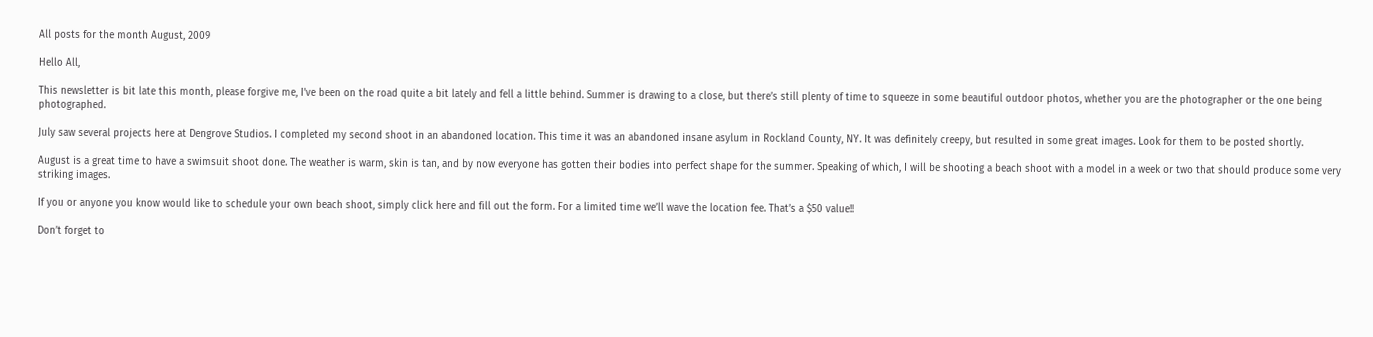All posts for the month August, 2009

Hello All,

This newsletter is bit late this month, please forgive me, I’ve been on the road quite a bit lately and fell a little behind. Summer is drawing to a close, but there’s still plenty of time to squeeze in some beautiful outdoor photos, whether you are the photographer or the one being photographed.

July saw several projects here at Dengrove Studios. I completed my second shoot in an abandoned location. This time it was an abandoned insane asylum in Rockland County, NY. It was definitely creepy, but resulted in some great images. Look for them to be posted shortly.

August is a great time to have a swimsuit shoot done. The weather is warm, skin is tan, and by now everyone has gotten their bodies into perfect shape for the summer. Speaking of which, I will be shooting a beach shoot with a model in a week or two that should produce some very striking images.

If you or anyone you know would like to schedule your own beach shoot, simply click here and fill out the form. For a limited time we’ll wave the location fee. That’s a $50 value!!

Don’t forget to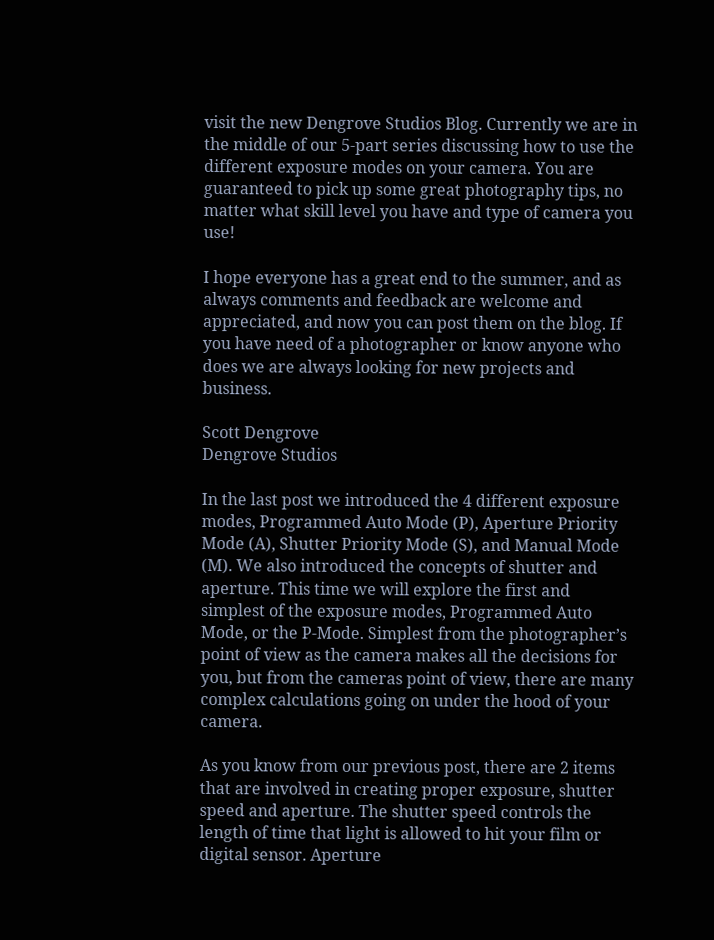visit the new Dengrove Studios Blog. Currently we are in the middle of our 5-part series discussing how to use the different exposure modes on your camera. You are guaranteed to pick up some great photography tips, no matter what skill level you have and type of camera you use!

I hope everyone has a great end to the summer, and as always comments and feedback are welcome and appreciated, and now you can post them on the blog. If you have need of a photographer or know anyone who does we are always looking for new projects and business.

Scott Dengrove
Dengrove Studios

In the last post we introduced the 4 different exposure modes, Programmed Auto Mode (P), Aperture Priority Mode (A), Shutter Priority Mode (S), and Manual Mode (M). We also introduced the concepts of shutter and aperture. This time we will explore the first and simplest of the exposure modes, Programmed Auto Mode, or the P-Mode. Simplest from the photographer’s point of view as the camera makes all the decisions for you, but from the cameras point of view, there are many complex calculations going on under the hood of your camera.

As you know from our previous post, there are 2 items that are involved in creating proper exposure, shutter speed and aperture. The shutter speed controls the length of time that light is allowed to hit your film or digital sensor. Aperture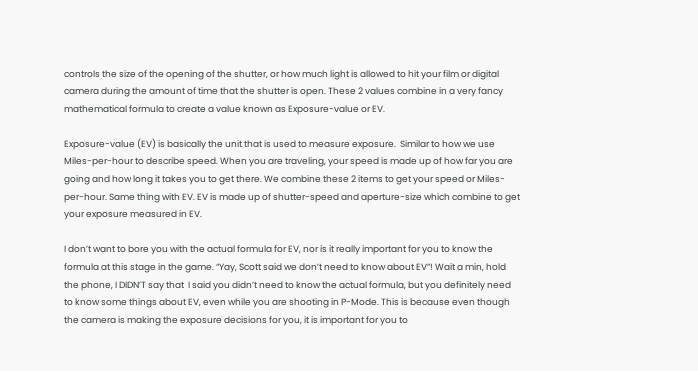controls the size of the opening of the shutter, or how much light is allowed to hit your film or digital camera during the amount of time that the shutter is open. These 2 values combine in a very fancy mathematical formula to create a value known as Exposure-value or EV.

Exposure-value (EV) is basically the unit that is used to measure exposure.  Similar to how we use Miles-per-hour to describe speed. When you are traveling, your speed is made up of how far you are going and how long it takes you to get there. We combine these 2 items to get your speed or Miles-per-hour. Same thing with EV. EV is made up of shutter-speed and aperture-size which combine to get your exposure measured in EV.

I don’t want to bore you with the actual formula for EV, nor is it really important for you to know the formula at this stage in the game. “Yay, Scott said we don’t need to know about EV”! Wait a min, hold the phone, I DIDN’T say that  I said you didn’t need to know the actual formula, but you definitely need to know some things about EV, even while you are shooting in P-Mode. This is because even though the camera is making the exposure decisions for you, it is important for you to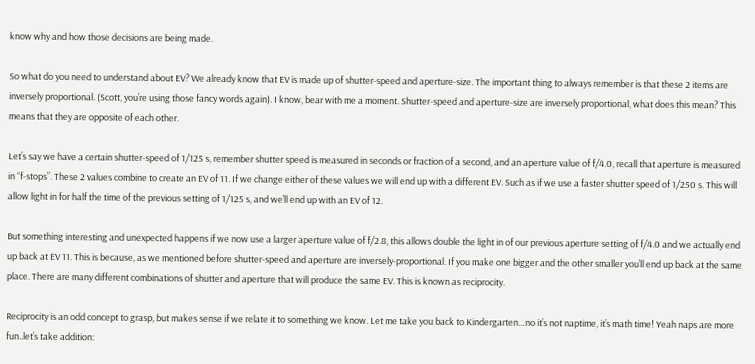know why and how those decisions are being made.

So what do you need to understand about EV? We already know that EV is made up of shutter-speed and aperture-size. The important thing to always remember is that these 2 items are inversely proportional. (Scott, you’re using those fancy words again). I know, bear with me a moment. Shutter-speed and aperture-size are inversely proportional, what does this mean? This means that they are opposite of each other.

Let’s say we have a certain shutter-speed of 1/125 s, remember shutter speed is measured in seconds or fraction of a second, and an aperture value of f/4.0, recall that aperture is measured in “f-stops”. These 2 values combine to create an EV of 11. If we change either of these values we will end up with a different EV. Such as if we use a faster shutter speed of 1/250 s. This will allow light in for half the time of the previous setting of 1/125 s, and we’ll end up with an EV of 12.

But something interesting and unexpected happens if we now use a larger aperture value of f/2.8, this allows double the light in of our previous aperture setting of f/4.0 and we actually end up back at EV 11. This is because, as we mentioned before shutter-speed and aperture are inversely-proportional. If you make one bigger and the other smaller you’ll end up back at the same place. There are many different combinations of shutter and aperture that will produce the same EV. This is known as reciprocity.

Reciprocity is an odd concept to grasp, but makes sense if we relate it to something we know. Let me take you back to Kindergarten…no it’s not naptime, it’s math time! Yeah naps are more fun..let’s take addition: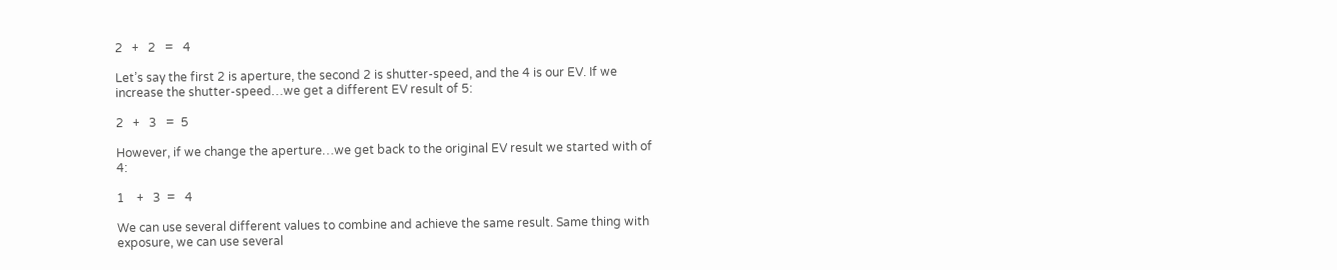2   +   2   =   4

Let’s say the first 2 is aperture, the second 2 is shutter-speed, and the 4 is our EV. If we increase the shutter-speed…we get a different EV result of 5:

2   +   3   =  5

However, if we change the aperture…we get back to the original EV result we started with of 4:

1    +   3  =   4

We can use several different values to combine and achieve the same result. Same thing with exposure, we can use several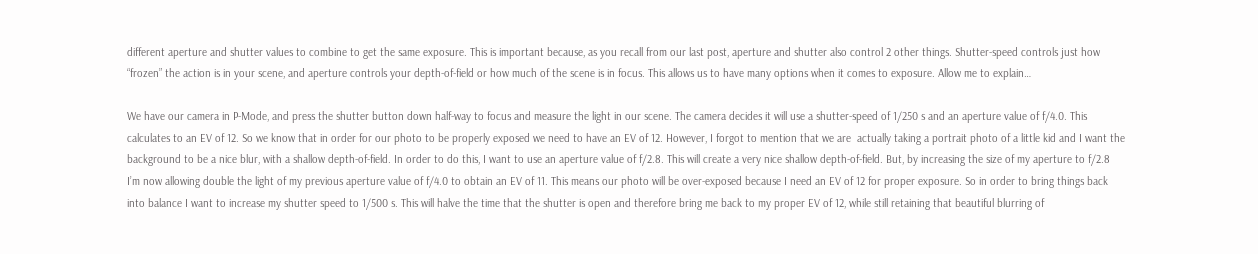different aperture and shutter values to combine to get the same exposure. This is important because, as you recall from our last post, aperture and shutter also control 2 other things. Shutter-speed controls just how “frozen” the action is in your scene, and aperture controls your depth-of-field or how much of the scene is in focus. This allows us to have many options when it comes to exposure. Allow me to explain…

We have our camera in P-Mode, and press the shutter button down half-way to focus and measure the light in our scene. The camera decides it will use a shutter-speed of 1/250 s and an aperture value of f/4.0. This calculates to an EV of 12. So we know that in order for our photo to be properly exposed we need to have an EV of 12. However, I forgot to mention that we are  actually taking a portrait photo of a little kid and I want the background to be a nice blur, with a shallow depth-of-field. In order to do this, I want to use an aperture value of f/2.8. This will create a very nice shallow depth-of-field. But, by increasing the size of my aperture to f/2.8 I’m now allowing double the light of my previous aperture value of f/4.0 to obtain an EV of 11. This means our photo will be over-exposed because I need an EV of 12 for proper exposure. So in order to bring things back into balance I want to increase my shutter speed to 1/500 s. This will halve the time that the shutter is open and therefore bring me back to my proper EV of 12, while still retaining that beautiful blurring of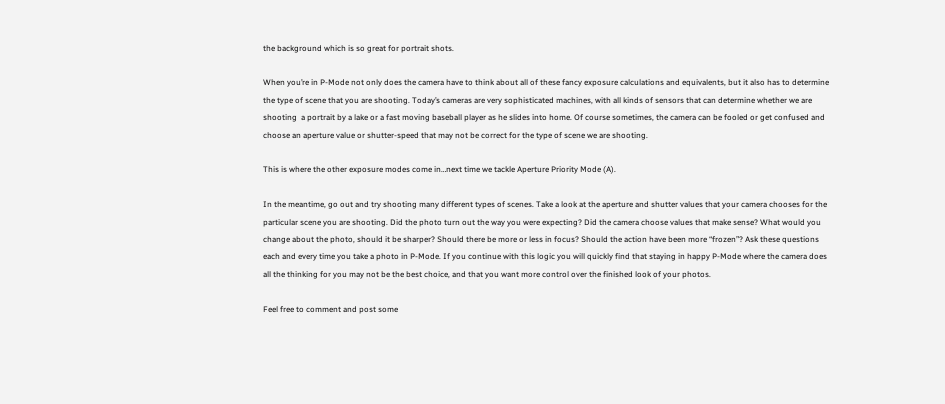the background which is so great for portrait shots.

When you’re in P-Mode not only does the camera have to think about all of these fancy exposure calculations and equivalents, but it also has to determine the type of scene that you are shooting. Today’s cameras are very sophisticated machines, with all kinds of sensors that can determine whether we are shooting  a portrait by a lake or a fast moving baseball player as he slides into home. Of course sometimes, the camera can be fooled or get confused and choose an aperture value or shutter-speed that may not be correct for the type of scene we are shooting.

This is where the other exposure modes come in…next time we tackle Aperture Priority Mode (A).

In the meantime, go out and try shooting many different types of scenes. Take a look at the aperture and shutter values that your camera chooses for the particular scene you are shooting. Did the photo turn out the way you were expecting? Did the camera choose values that make sense? What would you change about the photo, should it be sharper? Should there be more or less in focus? Should the action have been more “frozen”? Ask these questions each and every time you take a photo in P-Mode. If you continue with this logic you will quickly find that staying in happy P-Mode where the camera does all the thinking for you may not be the best choice, and that you want more control over the finished look of your photos.

Feel free to comment and post some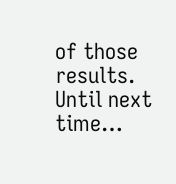of those results. Until next time…